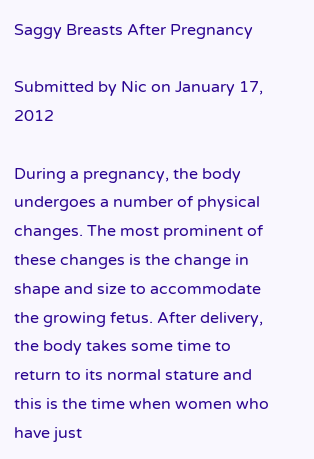Saggy Breasts After Pregnancy

Submitted by Nic on January 17, 2012

During a pregnancy, the body undergoes a number of physical changes. The most prominent of these changes is the change in shape and size to accommodate the growing fetus. After delivery, the body takes some time to return to its normal stature and this is the time when women who have just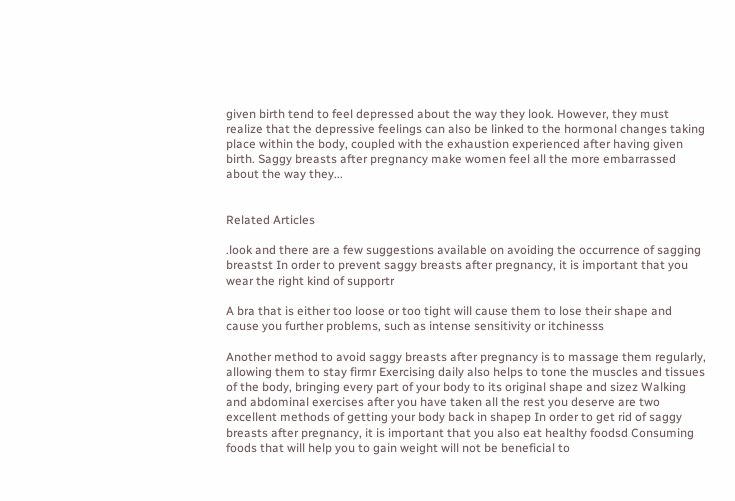given birth tend to feel depressed about the way they look. However, they must realize that the depressive feelings can also be linked to the hormonal changes taking place within the body, coupled with the exhaustion experienced after having given birth. Saggy breasts after pregnancy make women feel all the more embarrassed about the way they...


Related Articles

.look and there are a few suggestions available on avoiding the occurrence of sagging breastst In order to prevent saggy breasts after pregnancy, it is important that you wear the right kind of supportr

A bra that is either too loose or too tight will cause them to lose their shape and cause you further problems, such as intense sensitivity or itchinesss

Another method to avoid saggy breasts after pregnancy is to massage them regularly, allowing them to stay firmr Exercising daily also helps to tone the muscles and tissues of the body, bringing every part of your body to its original shape and sizez Walking and abdominal exercises after you have taken all the rest you deserve are two excellent methods of getting your body back in shapep In order to get rid of saggy breasts after pregnancy, it is important that you also eat healthy foodsd Consuming foods that will help you to gain weight will not be beneficial to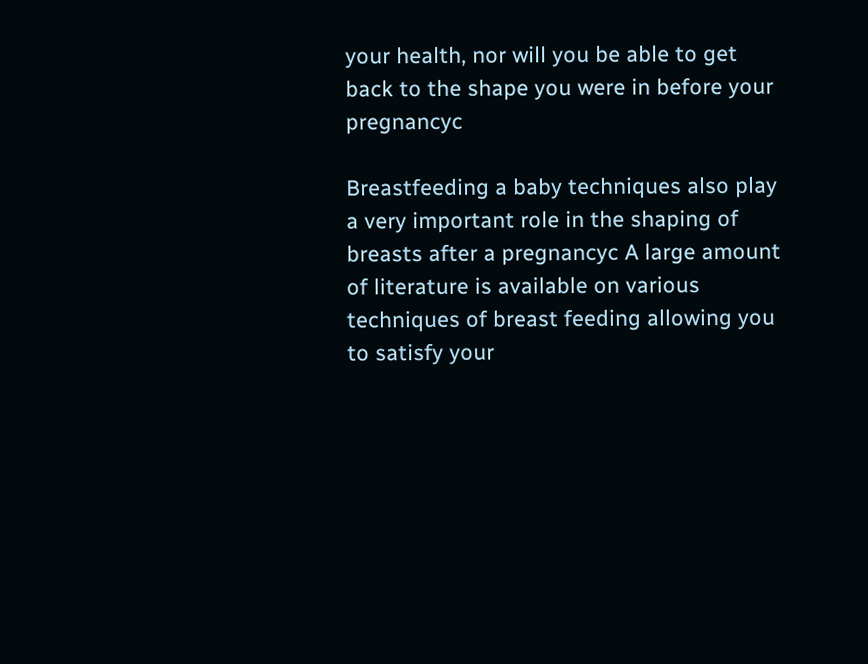your health, nor will you be able to get back to the shape you were in before your pregnancyc

Breastfeeding a baby techniques also play a very important role in the shaping of breasts after a pregnancyc A large amount of literature is available on various techniques of breast feeding allowing you to satisfy your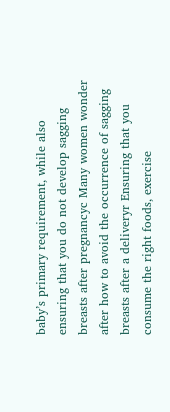baby’s primary requirement, while also ensuring that you do not develop sagging breasts after pregnancyc Many women wonder after how to avoid the occurrence of sagging breasts after a deliveryr Ensuring that you consume the right foods, exercise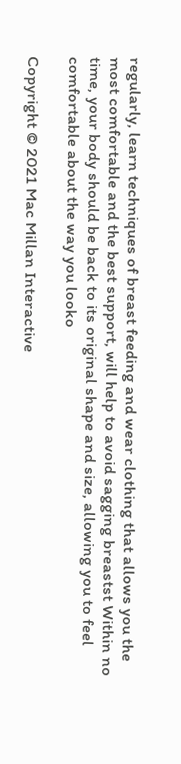regularly, learn techniques of breast feeding and wear clothing that allows you the most comfortable and the best support, will help to avoid sagging breastst Within no time, your body should be back to its original shape and size, allowing you to feel comfortable about the way you looko

Copyright © 2021 Mac Millan Interactive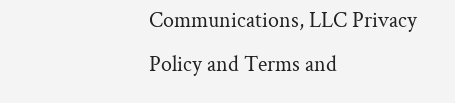Communications, LLC Privacy Policy and Terms and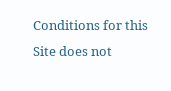Conditions for this Site does not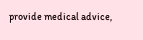provide medical advice,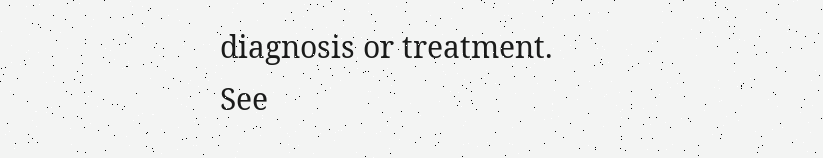diagnosis or treatment.
See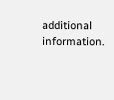additional information.